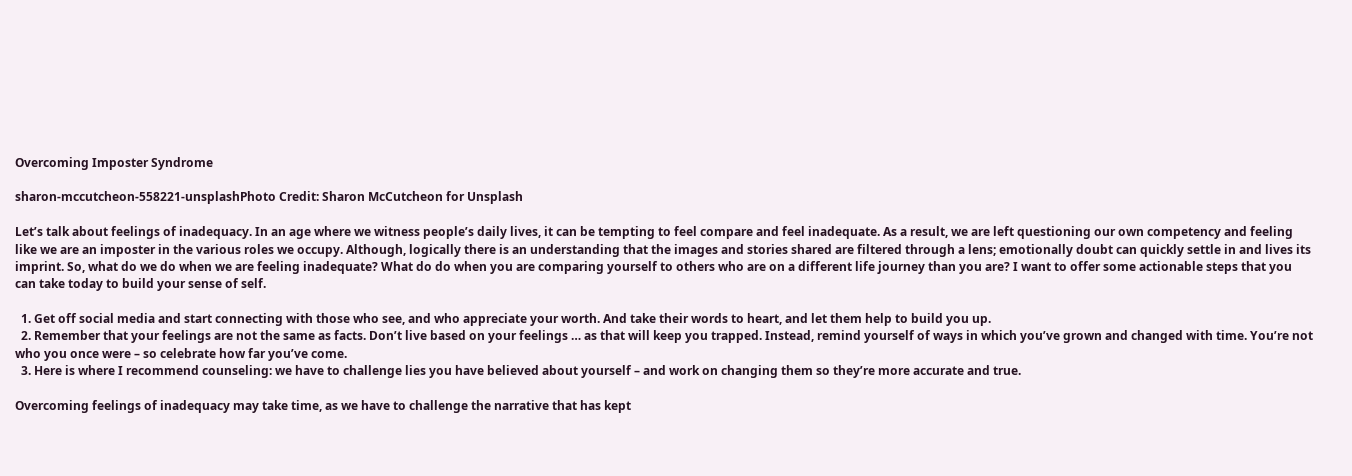Overcoming Imposter Syndrome

sharon-mccutcheon-558221-unsplashPhoto Credit: Sharon McCutcheon for Unsplash

Let’s talk about feelings of inadequacy. In an age where we witness people’s daily lives, it can be tempting to feel compare and feel inadequate. As a result, we are left questioning our own competency and feeling like we are an imposter in the various roles we occupy. Although, logically there is an understanding that the images and stories shared are filtered through a lens; emotionally doubt can quickly settle in and lives its imprint. So, what do we do when we are feeling inadequate? What do do when you are comparing yourself to others who are on a different life journey than you are? I want to offer some actionable steps that you can take today to build your sense of self.

  1. Get off social media and start connecting with those who see, and who appreciate your worth. And take their words to heart, and let them help to build you up.
  2. Remember that your feelings are not the same as facts. Don’t live based on your feelings … as that will keep you trapped. Instead, remind yourself of ways in which you’ve grown and changed with time. You’re not who you once were – so celebrate how far you’ve come.
  3. Here is where I recommend counseling: we have to challenge lies you have believed about yourself – and work on changing them so they’re more accurate and true.

Overcoming feelings of inadequacy may take time, as we have to challenge the narrative that has kept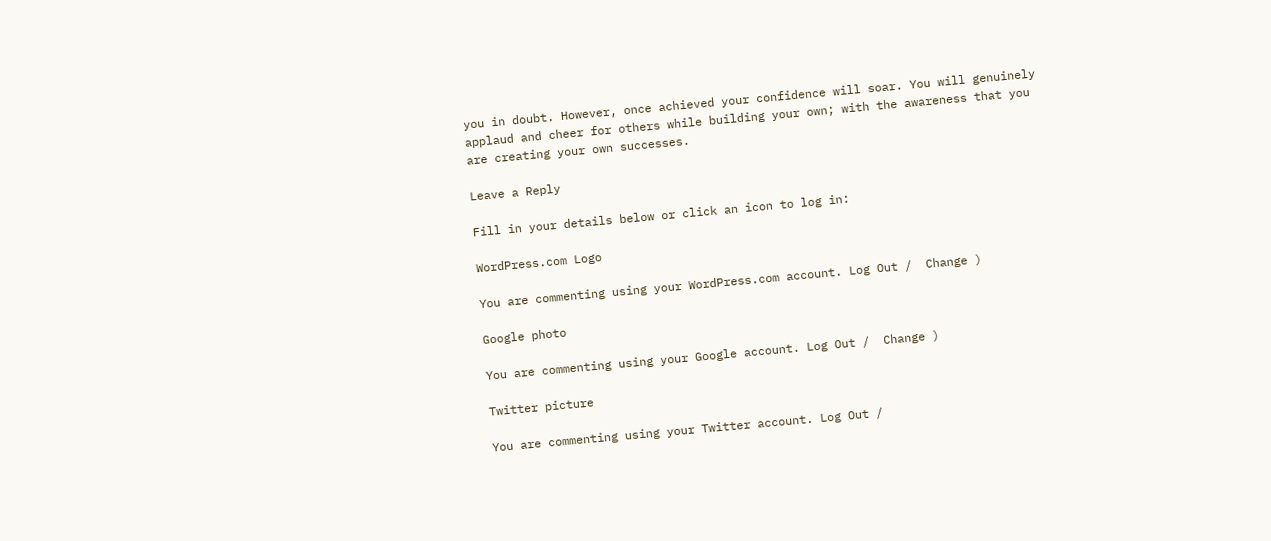you in doubt. However, once achieved your confidence will soar. You will genuinely applaud and cheer for others while building your own; with the awareness that you are creating your own successes.

Leave a Reply

Fill in your details below or click an icon to log in:

WordPress.com Logo

You are commenting using your WordPress.com account. Log Out /  Change )

Google photo

You are commenting using your Google account. Log Out /  Change )

Twitter picture

You are commenting using your Twitter account. Log Out /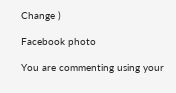Change )

Facebook photo

You are commenting using your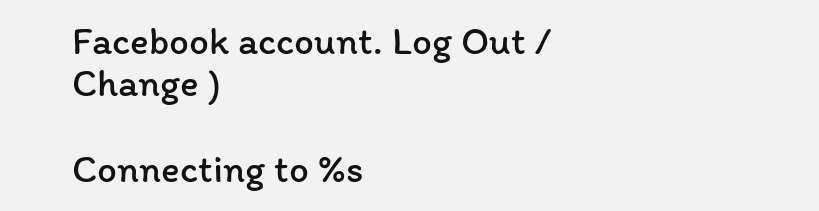Facebook account. Log Out /  Change )

Connecting to %s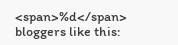<span>%d</span> bloggers like this: